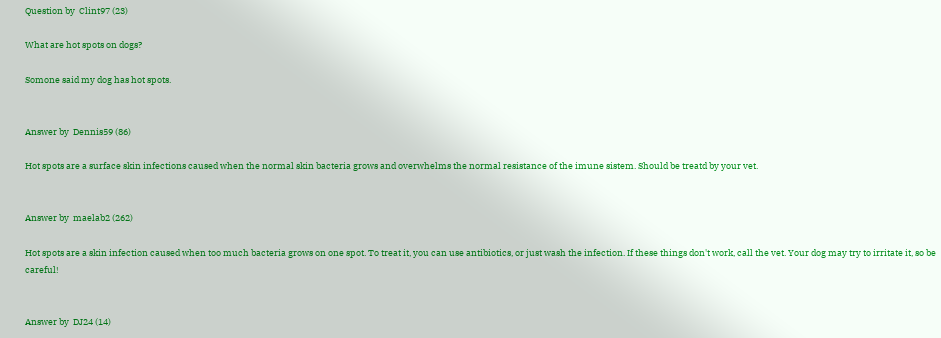Question by  Clint97 (23)

What are hot spots on dogs?

Somone said my dog has hot spots.


Answer by  Dennis59 (86)

Hot spots are a surface skin infections caused when the normal skin bacteria grows and overwhelms the normal resistance of the imune sistem. Should be treatd by your vet.


Answer by  maelab2 (262)

Hot spots are a skin infection caused when too much bacteria grows on one spot. To treat it, you can use antibiotics, or just wash the infection. If these things don't work, call the vet. Your dog may try to irritate it, so be careful!


Answer by  DJ24 (14)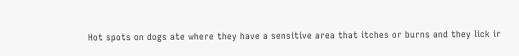Hot spots on dogs ate where they have a sensitive area that itches or burns and they lick ir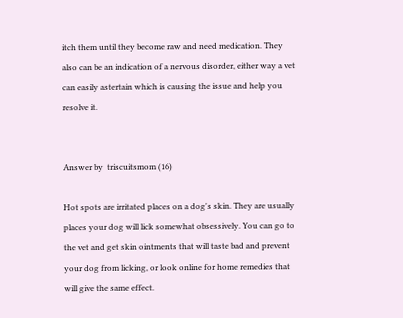itch them until they become raw and need medication. They also can be an indication of a nervous disorder, either way a vet can easily astertain which is causing the issue and help you resolve it.


Answer by  triscuitsmom (16)

Hot spots are irritated places on a dog's skin. They are usually places your dog will lick somewhat obsessively. You can go to the vet and get skin ointments that will taste bad and prevent your dog from licking, or look online for home remedies that will give the same effect.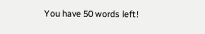You have 50 words left!